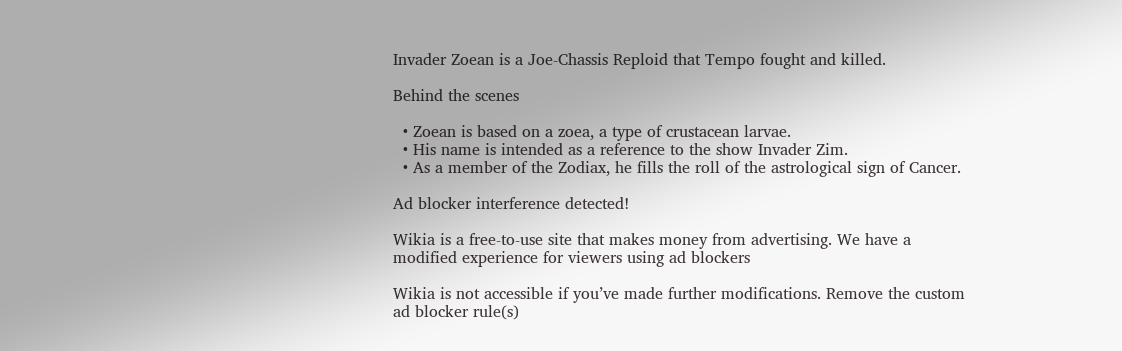Invader Zoean is a Joe-Chassis Reploid that Tempo fought and killed.

Behind the scenes

  • Zoean is based on a zoea, a type of crustacean larvae.
  • His name is intended as a reference to the show Invader Zim.
  • As a member of the Zodiax, he fills the roll of the astrological sign of Cancer.

Ad blocker interference detected!

Wikia is a free-to-use site that makes money from advertising. We have a modified experience for viewers using ad blockers

Wikia is not accessible if you’ve made further modifications. Remove the custom ad blocker rule(s)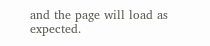and the page will load as expected.